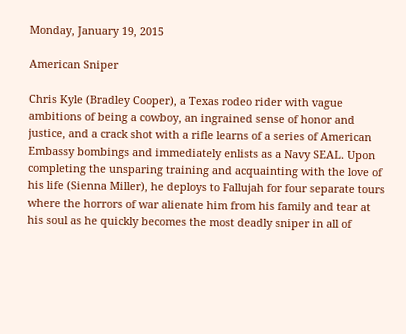Monday, January 19, 2015

American Sniper

Chris Kyle (Bradley Cooper), a Texas rodeo rider with vague ambitions of being a cowboy, an ingrained sense of honor and justice, and a crack shot with a rifle learns of a series of American Embassy bombings and immediately enlists as a Navy SEAL. Upon completing the unsparing training and acquainting with the love of his life (Sienna Miller), he deploys to Fallujah for four separate tours where the horrors of war alienate him from his family and tear at his soul as he quickly becomes the most deadly sniper in all of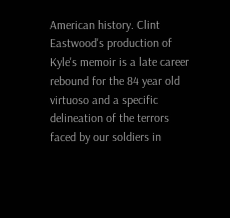American history. Clint Eastwood's production of Kyle's memoir is a late career rebound for the 84 year old virtuoso and a specific delineation of the terrors faced by our soldiers in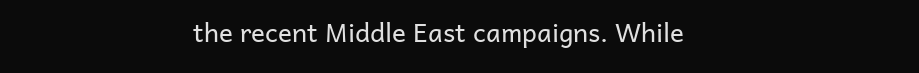the recent Middle East campaigns. While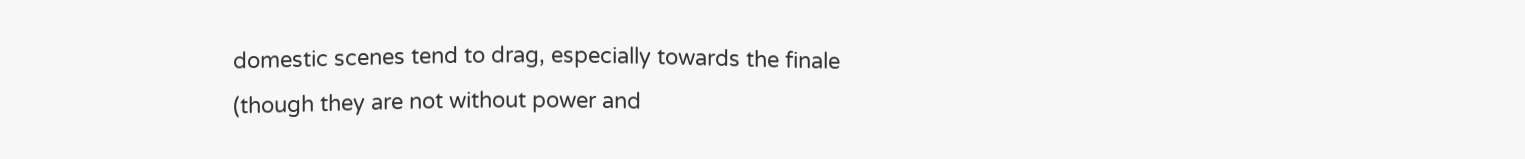domestic scenes tend to drag, especially towards the finale (though they are not without power and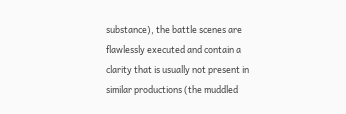substance), the battle scenes are flawlessly executed and contain a clarity that is usually not present in similar productions (the muddled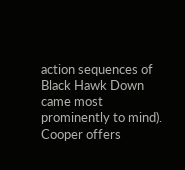action sequences of Black Hawk Down came most prominently to mind). Cooper offers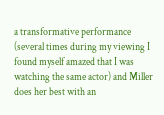a transformative performance (several times during my viewing I found myself amazed that I was watching the same actor) and Miller does her best with an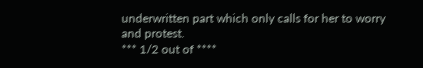underwritten part which only calls for her to worry and protest.
*** 1/2 out of ****